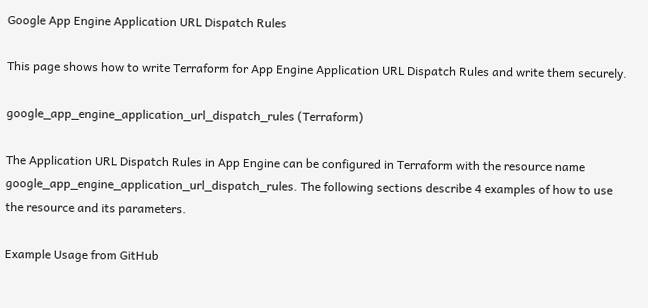Google App Engine Application URL Dispatch Rules

This page shows how to write Terraform for App Engine Application URL Dispatch Rules and write them securely.

google_app_engine_application_url_dispatch_rules (Terraform)

The Application URL Dispatch Rules in App Engine can be configured in Terraform with the resource name google_app_engine_application_url_dispatch_rules. The following sections describe 4 examples of how to use the resource and its parameters.

Example Usage from GitHub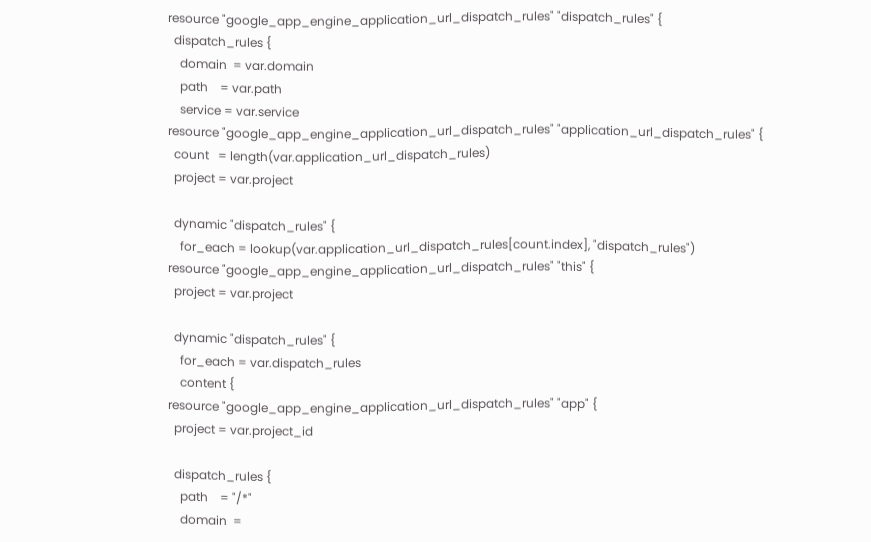resource "google_app_engine_application_url_dispatch_rules" "dispatch_rules" {
  dispatch_rules {
    domain  = var.domain
    path    = var.path
    service = var.service
resource "google_app_engine_application_url_dispatch_rules" "application_url_dispatch_rules" {
  count   = length(var.application_url_dispatch_rules)
  project = var.project

  dynamic "dispatch_rules" {
    for_each = lookup(var.application_url_dispatch_rules[count.index], "dispatch_rules")
resource "google_app_engine_application_url_dispatch_rules" "this" {
  project = var.project

  dynamic "dispatch_rules" {
    for_each = var.dispatch_rules
    content {
resource "google_app_engine_application_url_dispatch_rules" "app" {
  project = var.project_id

  dispatch_rules {
    path    = "/*"
    domain  =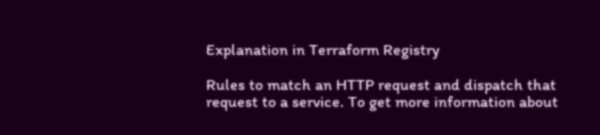Explanation in Terraform Registry

Rules to match an HTTP request and dispatch that request to a service. To get more information about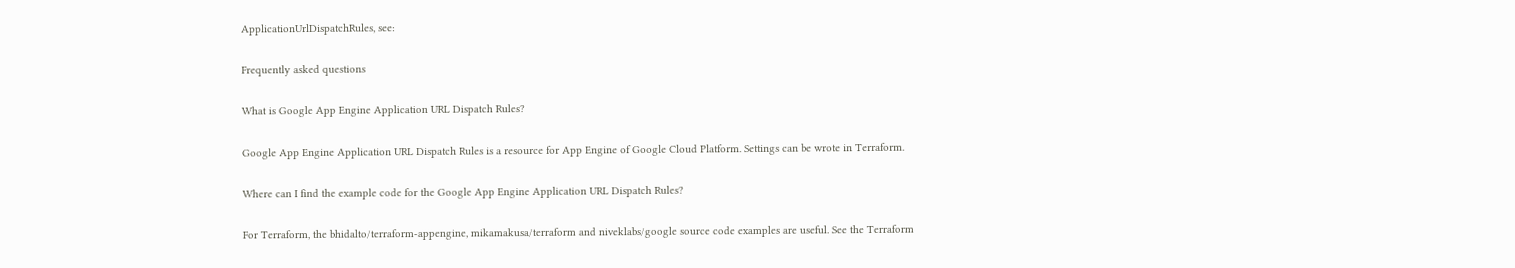ApplicationUrlDispatchRules, see:

Frequently asked questions

What is Google App Engine Application URL Dispatch Rules?

Google App Engine Application URL Dispatch Rules is a resource for App Engine of Google Cloud Platform. Settings can be wrote in Terraform.

Where can I find the example code for the Google App Engine Application URL Dispatch Rules?

For Terraform, the bhidalto/terraform-appengine, mikamakusa/terraform and niveklabs/google source code examples are useful. See the Terraform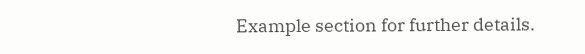Example section for further details.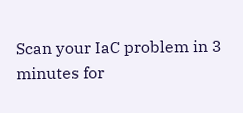Scan your IaC problem in 3 minutes for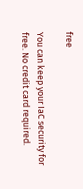free

You can keep your IaC security for free. No credit card required.